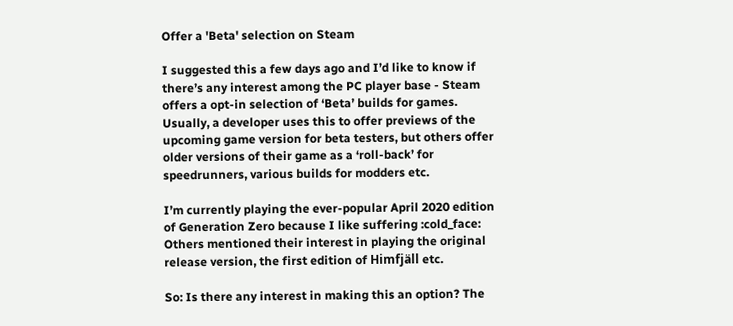Offer a 'Beta' selection on Steam

I suggested this a few days ago and I’d like to know if there’s any interest among the PC player base - Steam offers a opt-in selection of ‘Beta’ builds for games. Usually, a developer uses this to offer previews of the upcoming game version for beta testers, but others offer older versions of their game as a ‘roll-back’ for speedrunners, various builds for modders etc.

I’m currently playing the ever-popular April 2020 edition of Generation Zero because I like suffering :cold_face:
Others mentioned their interest in playing the original release version, the first edition of Himfjäll etc.

So: Is there any interest in making this an option? The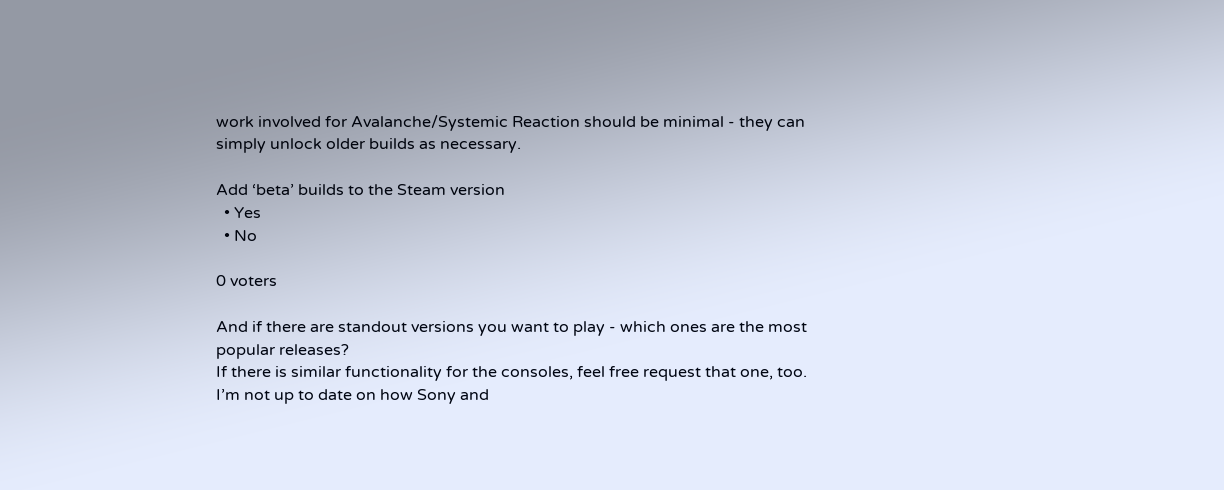work involved for Avalanche/Systemic Reaction should be minimal - they can simply unlock older builds as necessary.

Add ‘beta’ builds to the Steam version
  • Yes
  • No

0 voters

And if there are standout versions you want to play - which ones are the most popular releases?
If there is similar functionality for the consoles, feel free request that one, too. I’m not up to date on how Sony and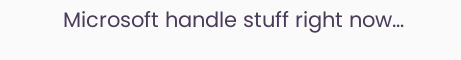Microsoft handle stuff right now…